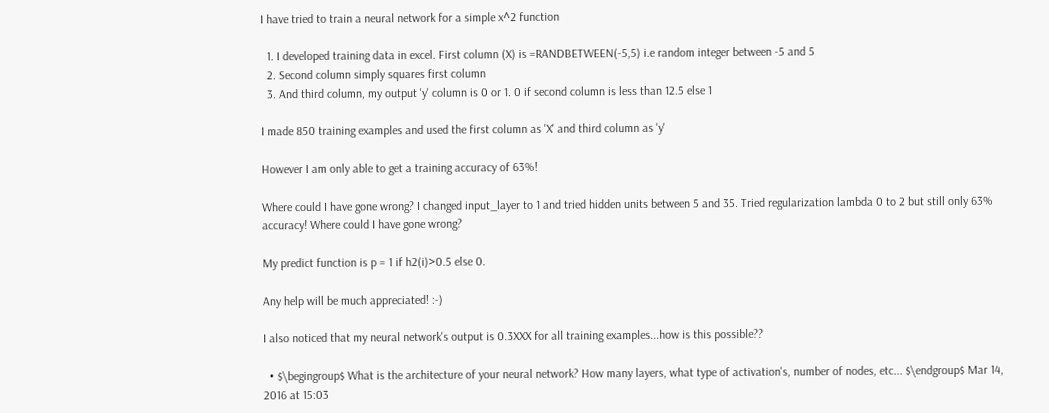I have tried to train a neural network for a simple x^2 function

  1. I developed training data in excel. First column (X) is =RANDBETWEEN(-5,5) i.e random integer between -5 and 5
  2. Second column simply squares first column
  3. And third column, my output 'y' column is 0 or 1. 0 if second column is less than 12.5 else 1

I made 850 training examples and used the first column as 'X' and third column as 'y'

However I am only able to get a training accuracy of 63%!

Where could I have gone wrong? I changed input_layer to 1 and tried hidden units between 5 and 35. Tried regularization lambda 0 to 2 but still only 63% accuracy! Where could I have gone wrong?

My predict function is p = 1 if h2(i)>0.5 else 0.

Any help will be much appreciated! :-)

I also noticed that my neural network's output is 0.3XXX for all training examples...how is this possible??

  • $\begingroup$ What is the architecture of your neural network? How many layers, what type of activation's, number of nodes, etc... $\endgroup$ Mar 14, 2016 at 15:03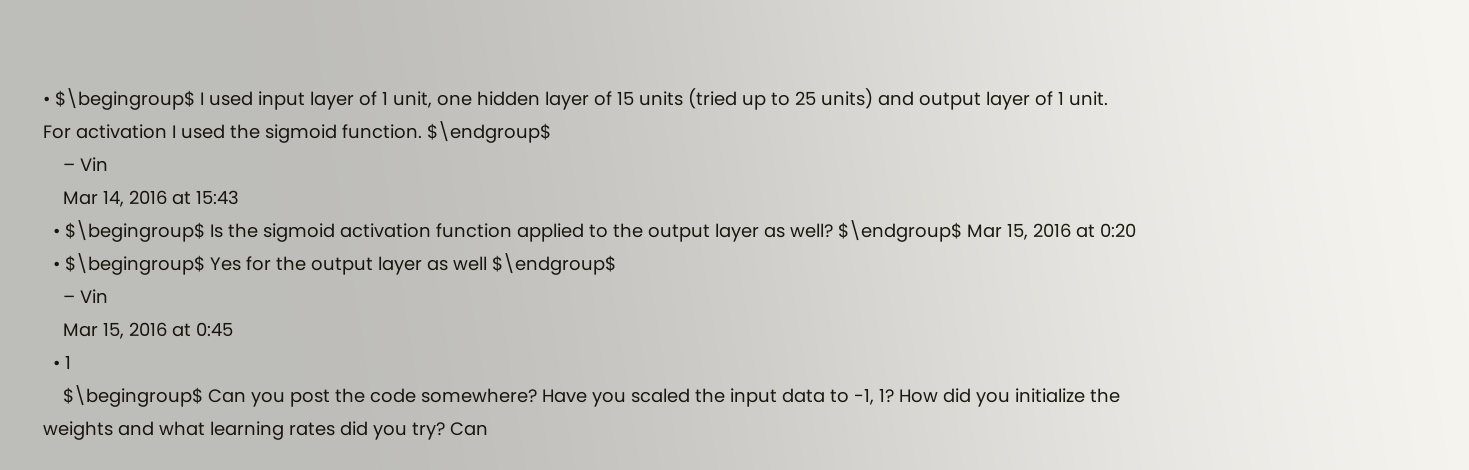• $\begingroup$ I used input layer of 1 unit, one hidden layer of 15 units (tried up to 25 units) and output layer of 1 unit. For activation I used the sigmoid function. $\endgroup$
    – Vin
    Mar 14, 2016 at 15:43
  • $\begingroup$ Is the sigmoid activation function applied to the output layer as well? $\endgroup$ Mar 15, 2016 at 0:20
  • $\begingroup$ Yes for the output layer as well $\endgroup$
    – Vin
    Mar 15, 2016 at 0:45
  • 1
    $\begingroup$ Can you post the code somewhere? Have you scaled the input data to -1, 1? How did you initialize the weights and what learning rates did you try? Can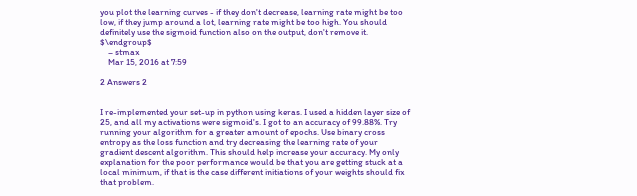you plot the learning curves - if they don't decrease, learning rate might be too low, if they jump around a lot, learning rate might be too high. You should definitely use the sigmoid function also on the output, don't remove it. $\endgroup$
    – stmax
    Mar 15, 2016 at 7:59

2 Answers 2


I re-implemented your set-up in python using keras. I used a hidden layer size of 25, and all my activations were sigmoid's. I got to an accuracy of 99.88%. Try running your algorithm for a greater amount of epochs. Use binary cross entropy as the loss function and try decreasing the learning rate of your gradient descent algorithm. This should help increase your accuracy. My only explanation for the poor performance would be that you are getting stuck at a local minimum, if that is the case different initiations of your weights should fix that problem.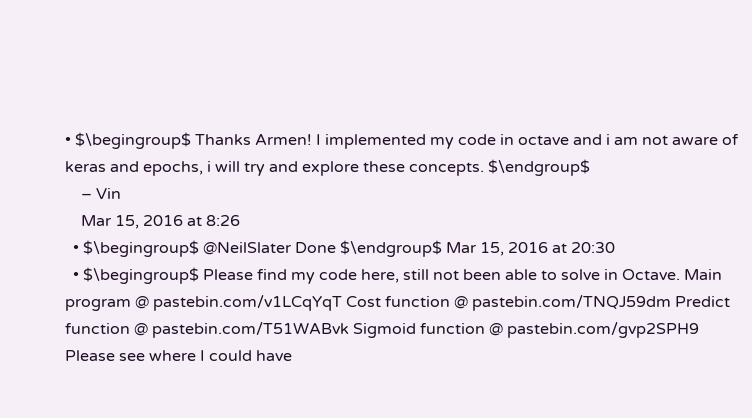• $\begingroup$ Thanks Armen! I implemented my code in octave and i am not aware of keras and epochs, i will try and explore these concepts. $\endgroup$
    – Vin
    Mar 15, 2016 at 8:26
  • $\begingroup$ @NeilSlater Done $\endgroup$ Mar 15, 2016 at 20:30
  • $\begingroup$ Please find my code here, still not been able to solve in Octave. Main program @ pastebin.com/v1LCqYqT Cost function @ pastebin.com/TNQJ59dm Predict function @ pastebin.com/T51WABvk Sigmoid function @ pastebin.com/gvp2SPH9 Please see where I could have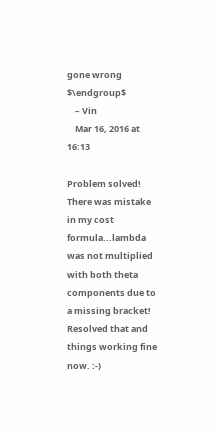gone wrong $\endgroup$
    – Vin
    Mar 16, 2016 at 16:13

Problem solved! There was mistake in my cost formula...lambda was not multiplied with both theta components due to a missing bracket! Resolved that and things working fine now. :-)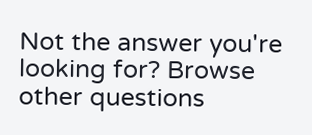Not the answer you're looking for? Browse other questions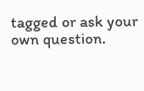tagged or ask your own question.